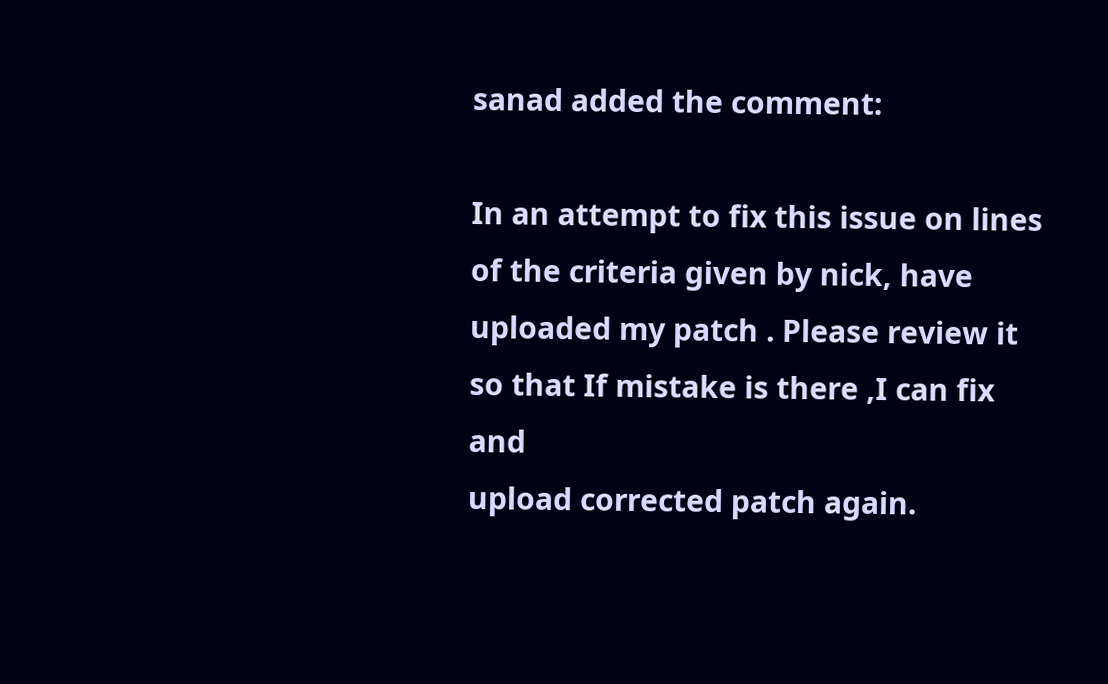sanad added the comment:

In an attempt to fix this issue on lines of the criteria given by nick, have
uploaded my patch . Please review it so that If mistake is there ,I can fix and
upload corrected patch again.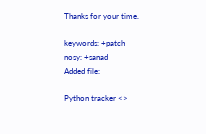Thanks for your time.

keywords: +patch
nosy: +sanad
Added file:

Python tracker <>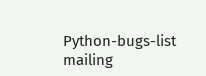Python-bugs-list mailing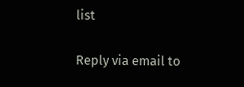list

Reply via email to